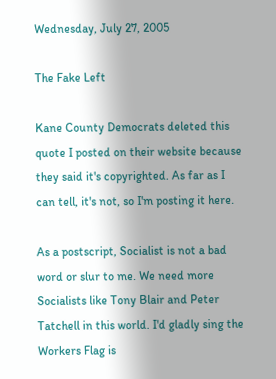Wednesday, July 27, 2005

The Fake Left

Kane County Democrats deleted this quote I posted on their website because they said it's copyrighted. As far as I can tell, it's not, so I'm posting it here.

As a postscript, Socialist is not a bad word or slur to me. We need more Socialists like Tony Blair and Peter Tatchell in this world. I'd gladly sing the Workers Flag is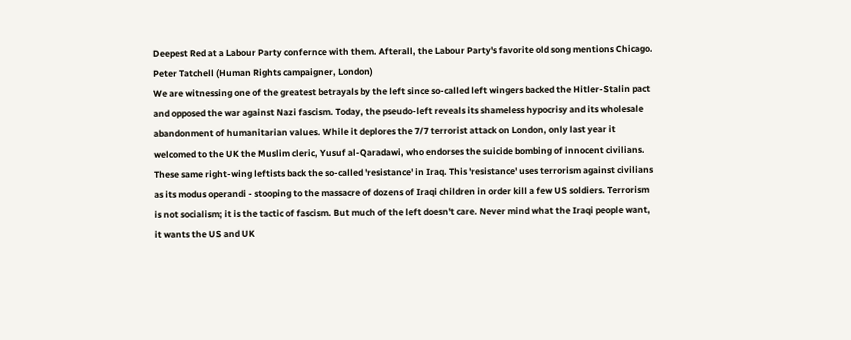Deepest Red at a Labour Party confernce with them. Afterall, the Labour Party's favorite old song mentions Chicago.
Peter Tatchell (Human Rights campaigner, London)
We are witnessing one of the greatest betrayals by the left since so-called left wingers backed the Hitler-Stalin pact and opposed the war against Nazi fascism. Today, the pseudo-left reveals its shameless hypocrisy and its wholesale abandonment of humanitarian values. While it deplores the 7/7 terrorist attack on London, only last year it welcomed to the UK the Muslim cleric, Yusuf al-Qaradawi, who endorses the suicide bombing of innocent civilians. These same right-wing leftists back the so-called 'resistance' in Iraq. This 'resistance' uses terrorism against civilians as its modus operandi - stooping to the massacre of dozens of Iraqi children in order kill a few US soldiers. Terrorism is not socialism; it is the tactic of fascism. But much of the left doesn't care. Never mind what the Iraqi people want, it wants the US and UK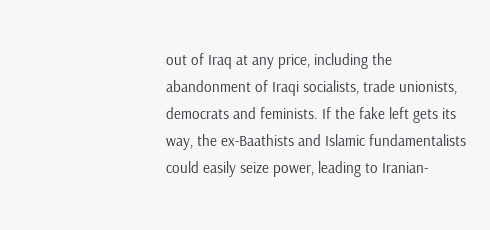out of Iraq at any price, including the abandonment of Iraqi socialists, trade unionists, democrats and feminists. If the fake left gets its way, the ex-Baathists and Islamic fundamentalists could easily seize power, leading to Iranian-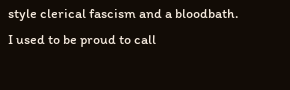style clerical fascism and a bloodbath. I used to be proud to call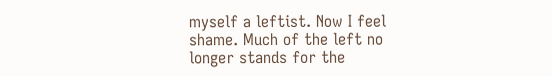myself a leftist. Now I feel shame. Much of the left no longer stands for the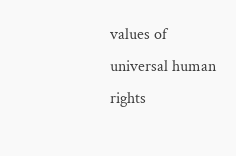values of universal human rights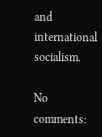and international socialism.

No comments: